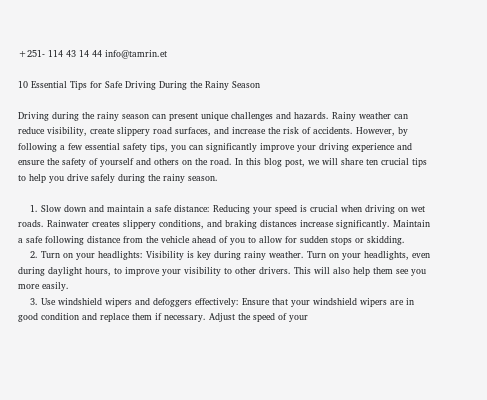+251- 114 43 14 44 info@tamrin.et

10 Essential Tips for Safe Driving During the Rainy Season

Driving during the rainy season can present unique challenges and hazards. Rainy weather can reduce visibility, create slippery road surfaces, and increase the risk of accidents. However, by following a few essential safety tips, you can significantly improve your driving experience and ensure the safety of yourself and others on the road. In this blog post, we will share ten crucial tips to help you drive safely during the rainy season.

    1. Slow down and maintain a safe distance: Reducing your speed is crucial when driving on wet roads. Rainwater creates slippery conditions, and braking distances increase significantly. Maintain a safe following distance from the vehicle ahead of you to allow for sudden stops or skidding.
    2. Turn on your headlights: Visibility is key during rainy weather. Turn on your headlights, even during daylight hours, to improve your visibility to other drivers. This will also help them see you more easily.
    3. Use windshield wipers and defoggers effectively: Ensure that your windshield wipers are in good condition and replace them if necessary. Adjust the speed of your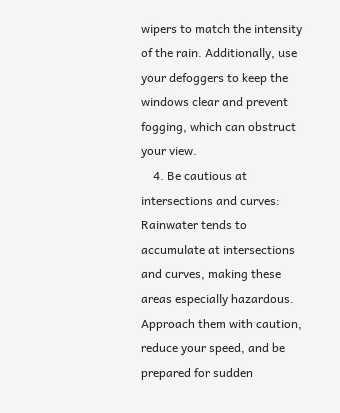wipers to match the intensity of the rain. Additionally, use your defoggers to keep the windows clear and prevent fogging, which can obstruct your view.
    4. Be cautious at intersections and curves: Rainwater tends to accumulate at intersections and curves, making these areas especially hazardous. Approach them with caution, reduce your speed, and be prepared for sudden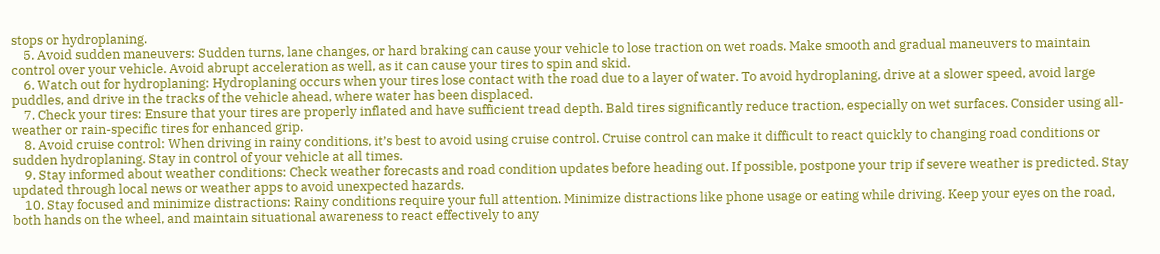stops or hydroplaning.
    5. Avoid sudden maneuvers: Sudden turns, lane changes, or hard braking can cause your vehicle to lose traction on wet roads. Make smooth and gradual maneuvers to maintain control over your vehicle. Avoid abrupt acceleration as well, as it can cause your tires to spin and skid.
    6. Watch out for hydroplaning: Hydroplaning occurs when your tires lose contact with the road due to a layer of water. To avoid hydroplaning, drive at a slower speed, avoid large puddles, and drive in the tracks of the vehicle ahead, where water has been displaced.
    7. Check your tires: Ensure that your tires are properly inflated and have sufficient tread depth. Bald tires significantly reduce traction, especially on wet surfaces. Consider using all-weather or rain-specific tires for enhanced grip.
    8. Avoid cruise control: When driving in rainy conditions, it’s best to avoid using cruise control. Cruise control can make it difficult to react quickly to changing road conditions or sudden hydroplaning. Stay in control of your vehicle at all times.
    9. Stay informed about weather conditions: Check weather forecasts and road condition updates before heading out. If possible, postpone your trip if severe weather is predicted. Stay updated through local news or weather apps to avoid unexpected hazards.
    10. Stay focused and minimize distractions: Rainy conditions require your full attention. Minimize distractions like phone usage or eating while driving. Keep your eyes on the road, both hands on the wheel, and maintain situational awareness to react effectively to any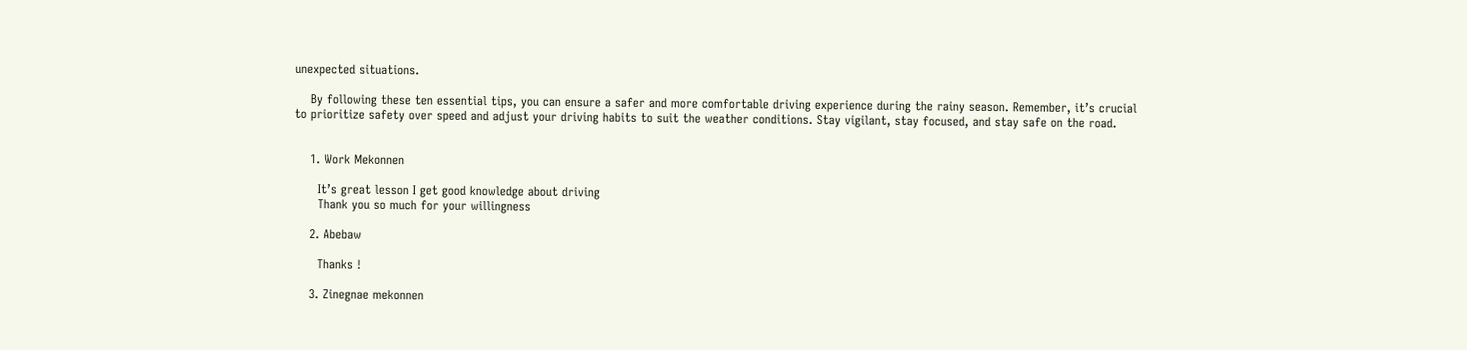unexpected situations.

    By following these ten essential tips, you can ensure a safer and more comfortable driving experience during the rainy season. Remember, it’s crucial to prioritize safety over speed and adjust your driving habits to suit the weather conditions. Stay vigilant, stay focused, and stay safe on the road.


    1. Work Mekonnen

      It’s great lesson I get good knowledge about driving
      Thank you so much for your willingness

    2. Abebaw

      Thanks !

    3. Zinegnae mekonnen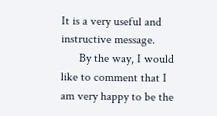It is a very useful and instructive message.
      By the way, I would like to comment that I am very happy to be the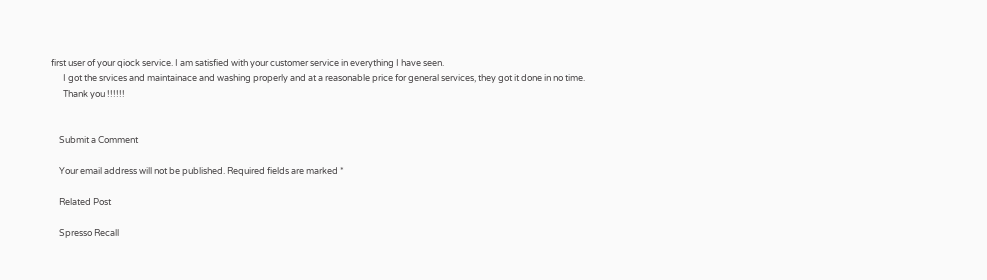first user of your qiock service. I am satisfied with your customer service in everything I have seen.
      I got the srvices and maintainace and washing properly and at a reasonable price for general services, they got it done in no time.
      Thank you !!!!!!


    Submit a Comment

    Your email address will not be published. Required fields are marked *

    Related Post

    Spresso Recall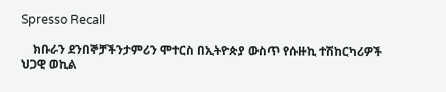Spresso Recall

    ክቡራን ደንበኞቻችንታምሪን ሞተርስ በኢትዮጵያ ውስጥ የሱዙኪ ተሽከርካሪዎች ህጋዊ ወኪል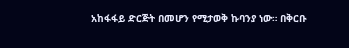አከፋፋይ ድርጅት በመሆን የሚታወቅ ኩባንያ ነው። በቅርቡ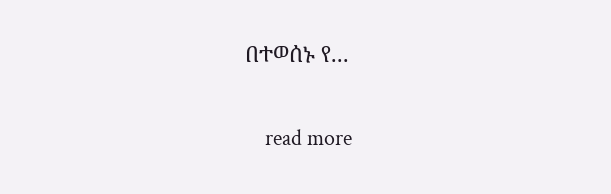በተወሰኑ የ...

    read more